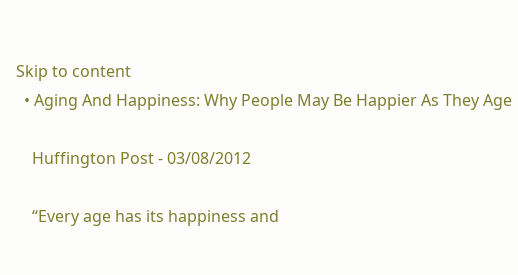Skip to content
  • Aging And Happiness: Why People May Be Happier As They Age

    Huffington Post - 03/08/2012

    “Every age has its happiness and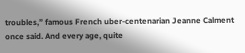troubles,” famous French uber-centenarian Jeanne Calment once said. And every age, quite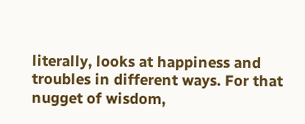literally, looks at happiness and troubles in different ways. For that nugget of wisdom,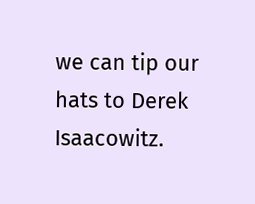we can tip our hats to Derek Isaacowitz.